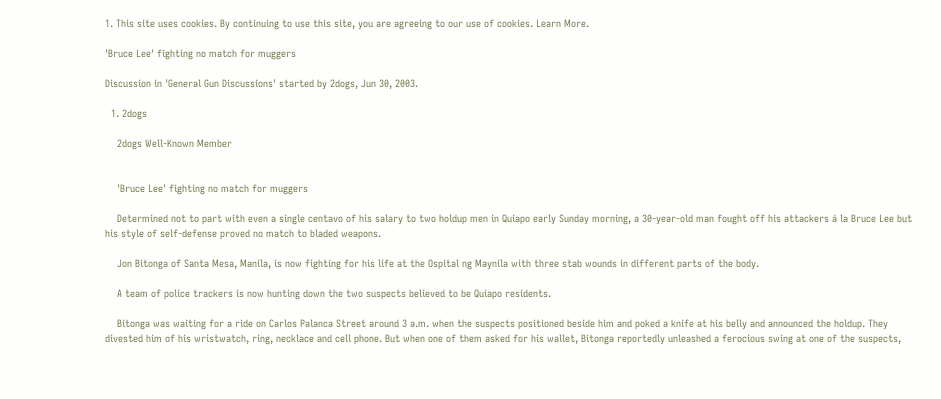1. This site uses cookies. By continuing to use this site, you are agreeing to our use of cookies. Learn More.

'Bruce Lee' fighting no match for muggers

Discussion in 'General Gun Discussions' started by 2dogs, Jun 30, 2003.

  1. 2dogs

    2dogs Well-Known Member


    'Bruce Lee' fighting no match for muggers

    Determined not to part with even a single centavo of his salary to two holdup men in Quiapo early Sunday morning, a 30-year-old man fought off his attackers á la Bruce Lee but his style of self-defense proved no match to bladed weapons.

    Jon Bitonga of Santa Mesa, Manila, is now fighting for his life at the Ospital ng Maynila with three stab wounds in different parts of the body.

    A team of police trackers is now hunting down the two suspects believed to be Quiapo residents.

    Bitonga was waiting for a ride on Carlos Palanca Street around 3 a.m. when the suspects positioned beside him and poked a knife at his belly and announced the holdup. They divested him of his wristwatch, ring, necklace and cell phone. But when one of them asked for his wallet, Bitonga reportedly unleashed a ferocious swing at one of the suspects,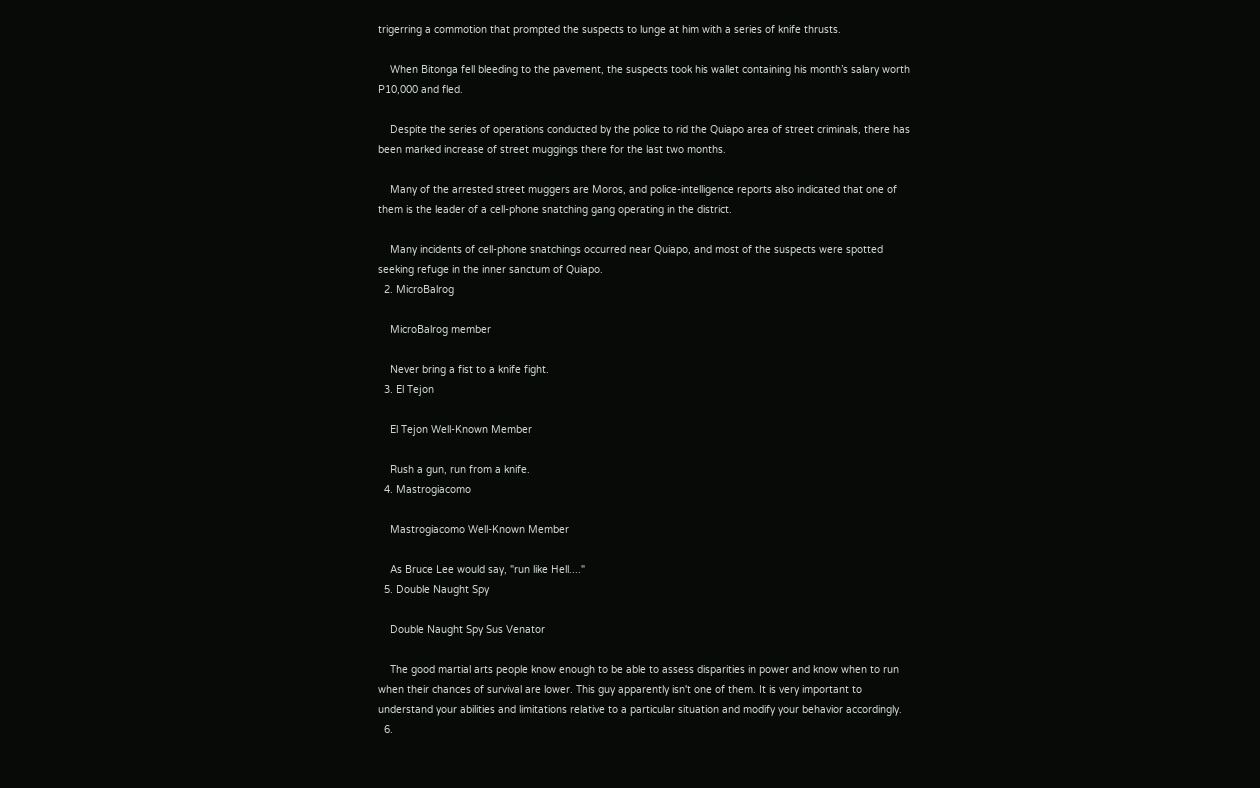trigerring a commotion that prompted the suspects to lunge at him with a series of knife thrusts.

    When Bitonga fell bleeding to the pavement, the suspects took his wallet containing his month’s salary worth P10,000 and fled.

    Despite the series of operations conducted by the police to rid the Quiapo area of street criminals, there has been marked increase of street muggings there for the last two months.

    Many of the arrested street muggers are Moros, and police-intelligence reports also indicated that one of them is the leader of a cell-phone snatching gang operating in the district.

    Many incidents of cell-phone snatchings occurred near Quiapo, and most of the suspects were spotted seeking refuge in the inner sanctum of Quiapo.
  2. MicroBalrog

    MicroBalrog member

    Never bring a fist to a knife fight.
  3. El Tejon

    El Tejon Well-Known Member

    Rush a gun, run from a knife.
  4. Mastrogiacomo

    Mastrogiacomo Well-Known Member

    As Bruce Lee would say, "run like Hell...."
  5. Double Naught Spy

    Double Naught Spy Sus Venator

    The good martial arts people know enough to be able to assess disparities in power and know when to run when their chances of survival are lower. This guy apparently isn't one of them. It is very important to understand your abilities and limitations relative to a particular situation and modify your behavior accordingly.
  6.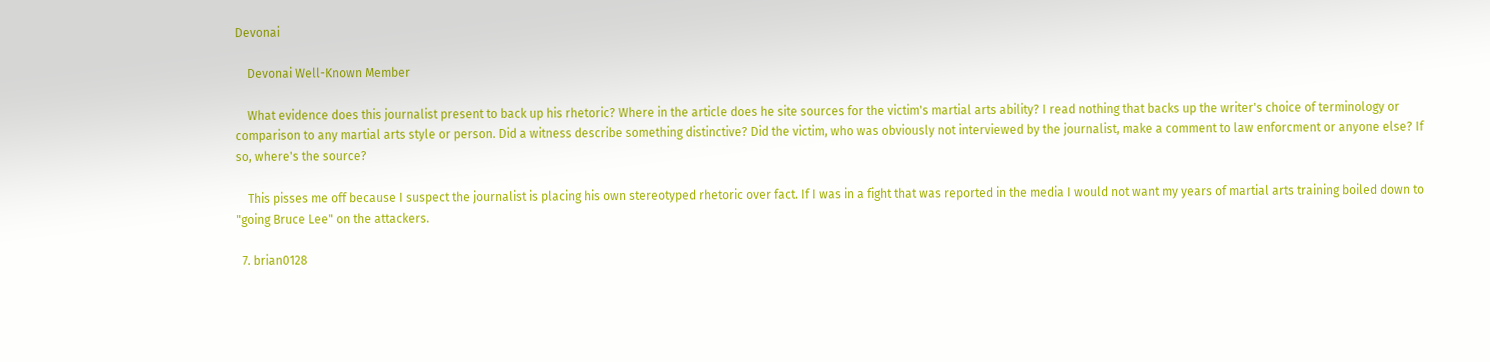Devonai

    Devonai Well-Known Member

    What evidence does this journalist present to back up his rhetoric? Where in the article does he site sources for the victim's martial arts ability? I read nothing that backs up the writer's choice of terminology or comparison to any martial arts style or person. Did a witness describe something distinctive? Did the victim, who was obviously not interviewed by the journalist, make a comment to law enforcment or anyone else? If so, where's the source?

    This pisses me off because I suspect the journalist is placing his own stereotyped rhetoric over fact. If I was in a fight that was reported in the media I would not want my years of martial arts training boiled down to "going Bruce Lee" on the attackers.

  7. brian0128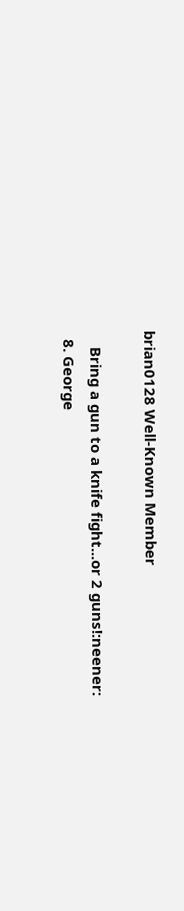brian0128 Well-Known Member

    Bring a gun to a knife fight...or 2 guns!:neener:
  8. George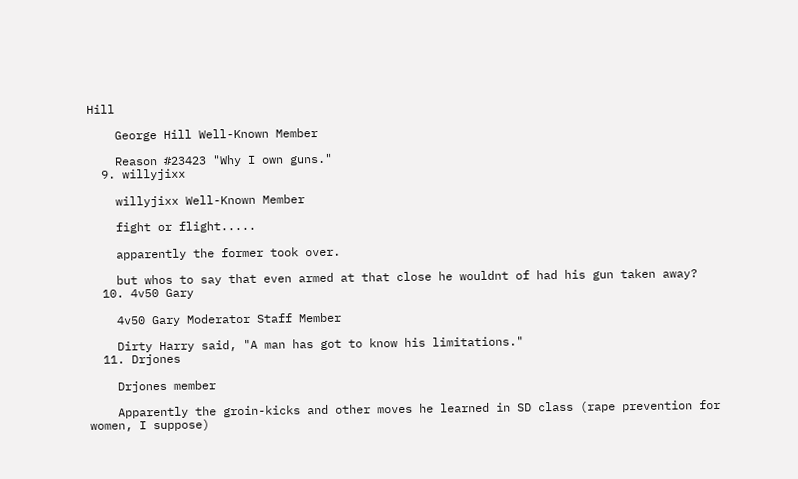Hill

    George Hill Well-Known Member

    Reason #23423 "Why I own guns."
  9. willyjixx

    willyjixx Well-Known Member

    fight or flight.....

    apparently the former took over.

    but whos to say that even armed at that close he wouldnt of had his gun taken away?
  10. 4v50 Gary

    4v50 Gary Moderator Staff Member

    Dirty Harry said, "A man has got to know his limitations."
  11. Drjones

    Drjones member

    Apparently the groin-kicks and other moves he learned in SD class (rape prevention for women, I suppose)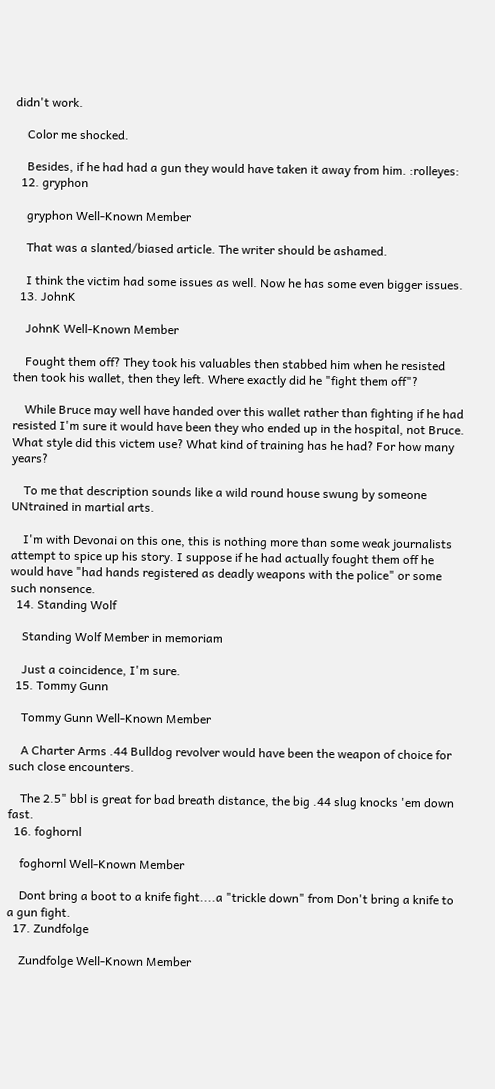didn't work.

    Color me shocked.

    Besides, if he had had a gun they would have taken it away from him. :rolleyes:
  12. gryphon

    gryphon Well-Known Member

    That was a slanted/biased article. The writer should be ashamed.

    I think the victim had some issues as well. Now he has some even bigger issues.
  13. JohnK

    JohnK Well-Known Member

    Fought them off? They took his valuables then stabbed him when he resisted then took his wallet, then they left. Where exactly did he "fight them off"?

    While Bruce may well have handed over this wallet rather than fighting if he had resisted I'm sure it would have been they who ended up in the hospital, not Bruce. What style did this victem use? What kind of training has he had? For how many years?

    To me that description sounds like a wild round house swung by someone UNtrained in martial arts.

    I'm with Devonai on this one, this is nothing more than some weak journalists attempt to spice up his story. I suppose if he had actually fought them off he would have "had hands registered as deadly weapons with the police" or some such nonsence.
  14. Standing Wolf

    Standing Wolf Member in memoriam

    Just a coincidence, I'm sure.
  15. Tommy Gunn

    Tommy Gunn Well-Known Member

    A Charter Arms .44 Bulldog revolver would have been the weapon of choice for such close encounters.

    The 2.5" bbl is great for bad breath distance, the big .44 slug knocks 'em down fast.
  16. foghornl

    foghornl Well-Known Member

    Dont bring a boot to a knife fight....a "trickle down" from Don't bring a knife to a gun fight.
  17. Zundfolge

    Zundfolge Well-Known Member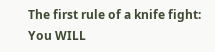The first rule of a knife fight: You WILL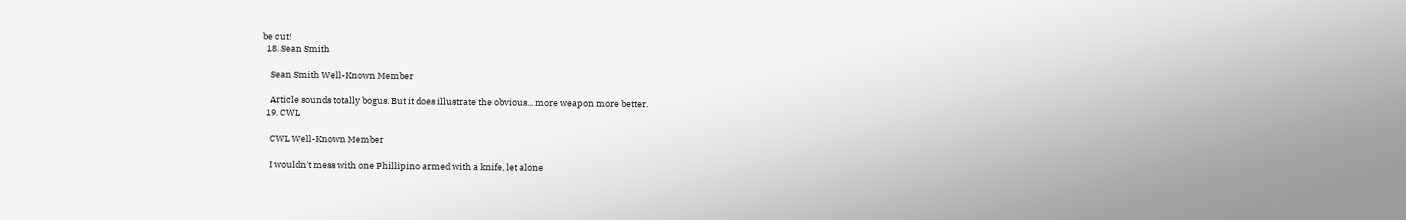be cut!
  18. Sean Smith

    Sean Smith Well-Known Member

    Article sounds totally bogus. But it does illustrate the obvious... more weapon more better.
  19. CWL

    CWL Well-Known Member

    I wouldn't mess with one Phillipino armed with a knife, let alone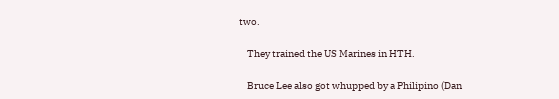two.

    They trained the US Marines in HTH.

    Bruce Lee also got whupped by a Philipino (Dan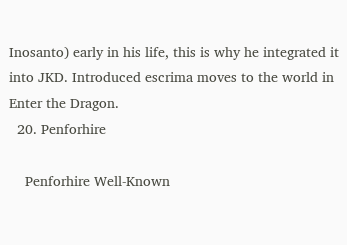Inosanto) early in his life, this is why he integrated it into JKD. Introduced escrima moves to the world in Enter the Dragon.
  20. Penforhire

    Penforhire Well-Known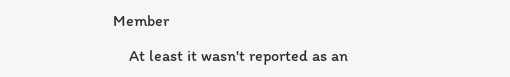Member

    At least it wasn't reported as an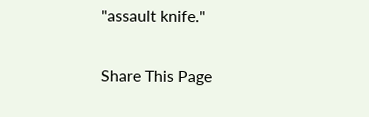"assault knife."

Share This Page